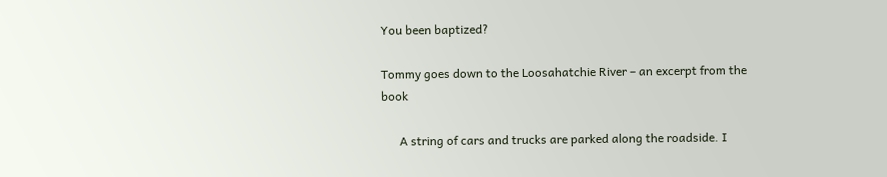You been baptized?

Tommy goes down to the Loosahatchie River – an excerpt from the book

      A string of cars and trucks are parked along the roadside. I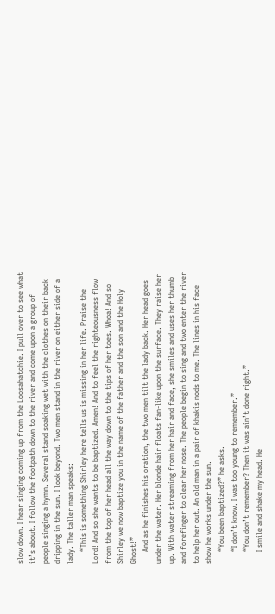slow down. I hear singing coming up from the Loosahatchie. I pull over to see what it’s about. I follow the footpath down to the river and come upon a group of people singing a hymn. Several stand soaking wet with the clothes on their back dripping in the sun. I look beyond. Two men stand in the river on either side of a lady. The taller man speaks:
      “This is something Shirley here tells us is missing in her life. Praise the Lord! And so she wants to be baptized. Amen! And to feel the righteousness flow from the top of her head all the way down to the tips of her toes. Whoa! And so Shirley we now baptize you in the name of the father and the son and the Holy Ghost!”
      And as he finishes his oration, the two men tilt the lady back. Her head goes under the water. Her blonde hair floats fan-like upon the surface. They raise her up. With water streaming from her hair and face, she smiles and uses her thumb and forefinger to clear her nose. The people begin to sing and two enter the river to help her out. An old man in a pair of khakis nods to me. The lines in his face show he works under the sun.
      “You been baptized?” he asks.
      “I don’t know. I was too young to remember.”
      “You don’t remember? Then it was ain’t done right.”
      I smile and shake my head. He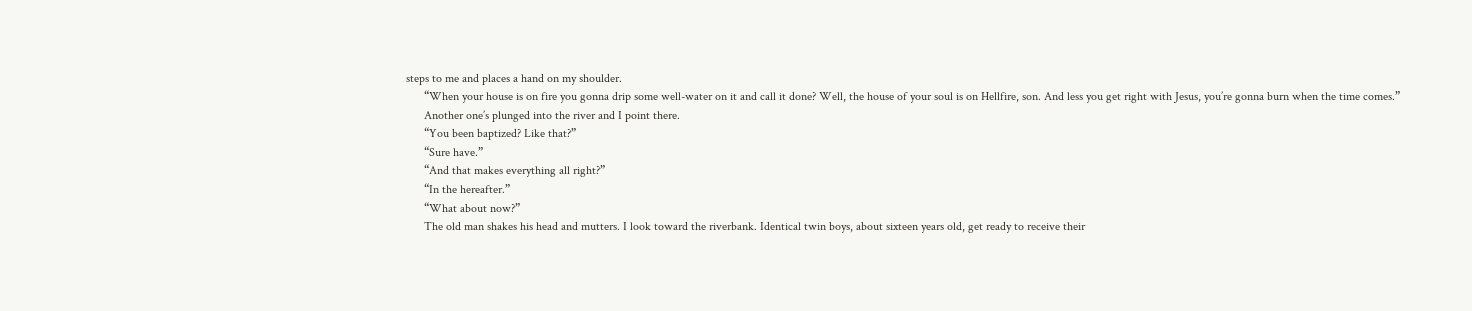steps to me and places a hand on my shoulder.
      “When your house is on fire you gonna drip some well-water on it and call it done? Well, the house of your soul is on Hellfire, son. And less you get right with Jesus, you’re gonna burn when the time comes.”
      Another one’s plunged into the river and I point there.
      “You been baptized? Like that?”
      “Sure have.”
      “And that makes everything all right?”
      “In the hereafter.”
      “What about now?”
      The old man shakes his head and mutters. I look toward the riverbank. Identical twin boys, about sixteen years old, get ready to receive their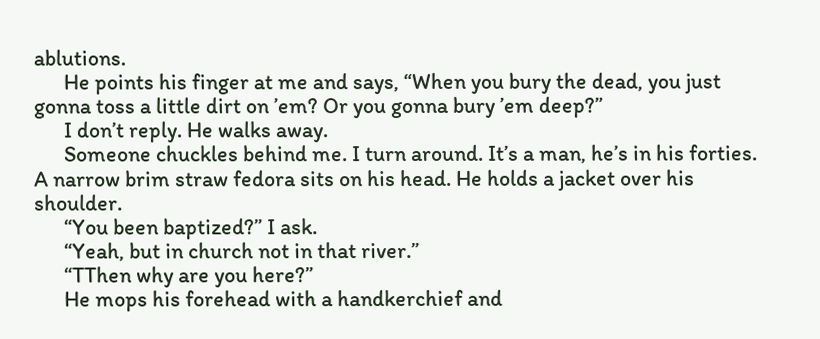ablutions.
      He points his finger at me and says, “When you bury the dead, you just gonna toss a little dirt on ’em? Or you gonna bury ’em deep?”
      I don’t reply. He walks away.
      Someone chuckles behind me. I turn around. It’s a man, he’s in his forties. A narrow brim straw fedora sits on his head. He holds a jacket over his shoulder.
      “You been baptized?” I ask.
      “Yeah, but in church not in that river.”
      “TThen why are you here?”
      He mops his forehead with a handkerchief and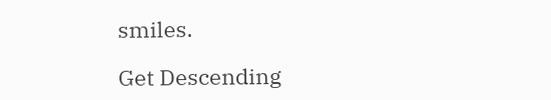smiles.

Get Descending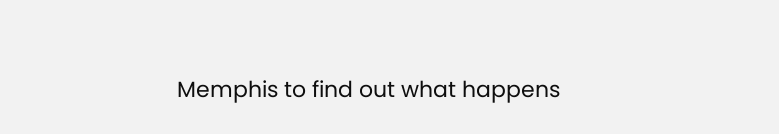Memphis to find out what happens